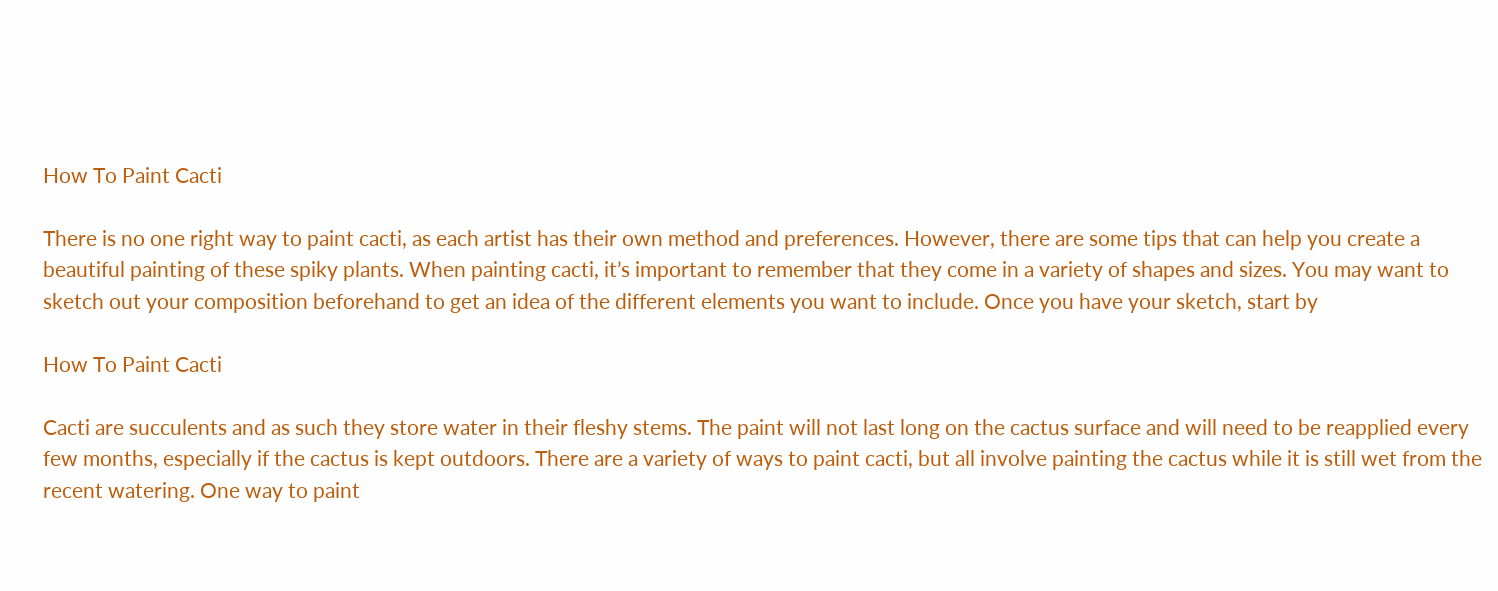How To Paint Cacti

There is no one right way to paint cacti, as each artist has their own method and preferences. However, there are some tips that can help you create a beautiful painting of these spiky plants. When painting cacti, it’s important to remember that they come in a variety of shapes and sizes. You may want to sketch out your composition beforehand to get an idea of the different elements you want to include. Once you have your sketch, start by

How To Paint Cacti

Cacti are succulents and as such they store water in their fleshy stems. The paint will not last long on the cactus surface and will need to be reapplied every few months, especially if the cactus is kept outdoors. There are a variety of ways to paint cacti, but all involve painting the cactus while it is still wet from the recent watering. One way to paint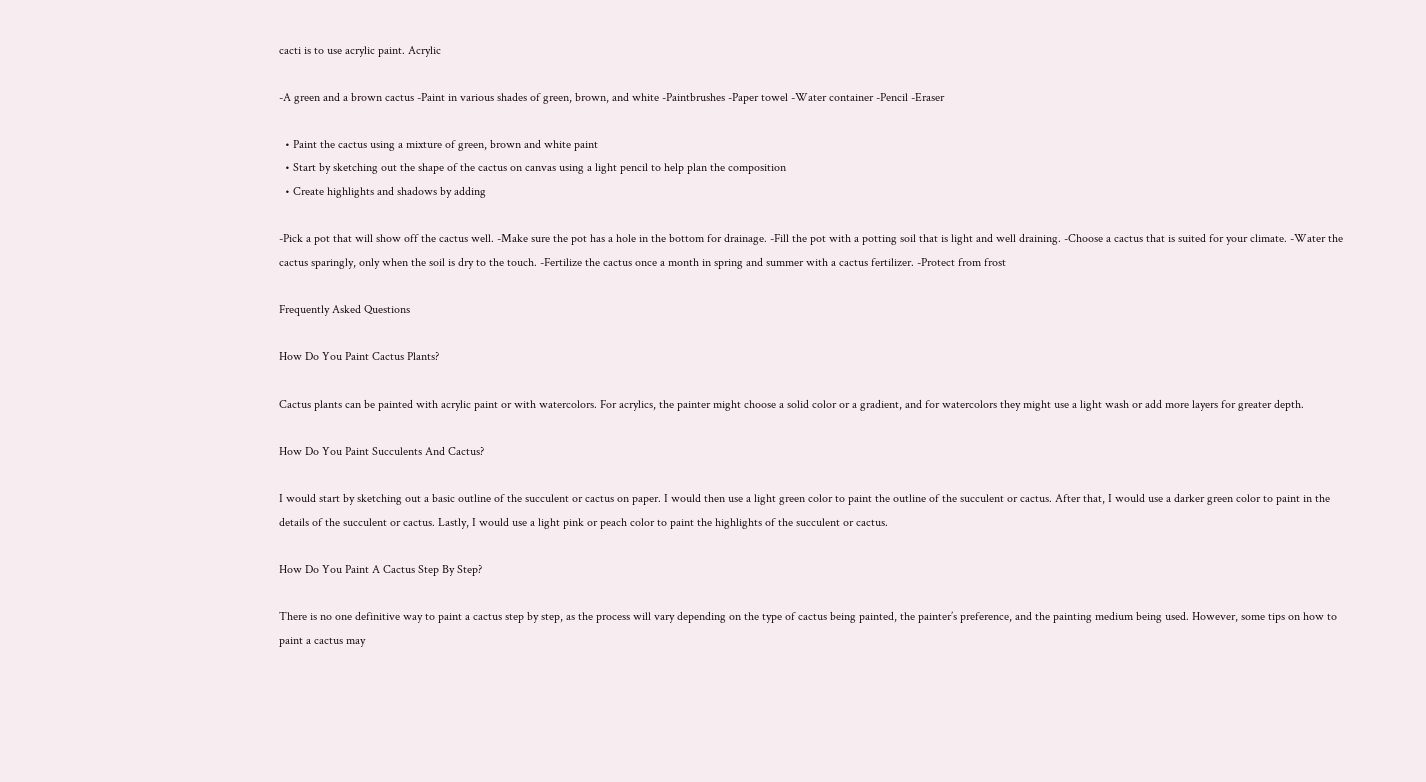cacti is to use acrylic paint. Acrylic

-A green and a brown cactus -Paint in various shades of green, brown, and white -Paintbrushes -Paper towel -Water container -Pencil -Eraser

  • Paint the cactus using a mixture of green, brown and white paint
  • Start by sketching out the shape of the cactus on canvas using a light pencil to help plan the composition
  • Create highlights and shadows by adding

-Pick a pot that will show off the cactus well. -Make sure the pot has a hole in the bottom for drainage. -Fill the pot with a potting soil that is light and well draining. -Choose a cactus that is suited for your climate. -Water the cactus sparingly, only when the soil is dry to the touch. -Fertilize the cactus once a month in spring and summer with a cactus fertilizer. -Protect from frost

Frequently Asked Questions

How Do You Paint Cactus Plants?

Cactus plants can be painted with acrylic paint or with watercolors. For acrylics, the painter might choose a solid color or a gradient, and for watercolors they might use a light wash or add more layers for greater depth.

How Do You Paint Succulents And Cactus?

I would start by sketching out a basic outline of the succulent or cactus on paper. I would then use a light green color to paint the outline of the succulent or cactus. After that, I would use a darker green color to paint in the details of the succulent or cactus. Lastly, I would use a light pink or peach color to paint the highlights of the succulent or cactus.

How Do You Paint A Cactus Step By Step?

There is no one definitive way to paint a cactus step by step, as the process will vary depending on the type of cactus being painted, the painter’s preference, and the painting medium being used. However, some tips on how to paint a cactus may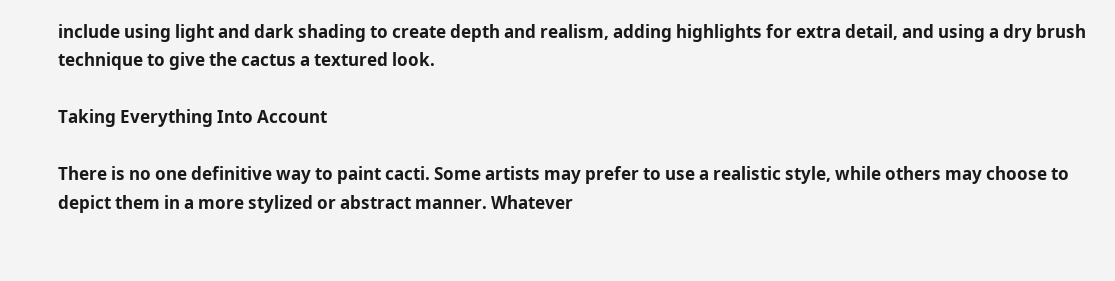include using light and dark shading to create depth and realism, adding highlights for extra detail, and using a dry brush technique to give the cactus a textured look.

Taking Everything Into Account

There is no one definitive way to paint cacti. Some artists may prefer to use a realistic style, while others may choose to depict them in a more stylized or abstract manner. Whatever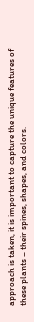approach is taken, it is important to capture the unique features of these plants – their spines, shapes, and colors.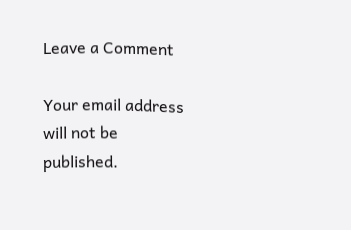Leave a Comment

Your email address will not be published.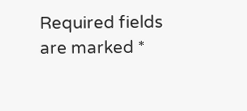Required fields are marked *